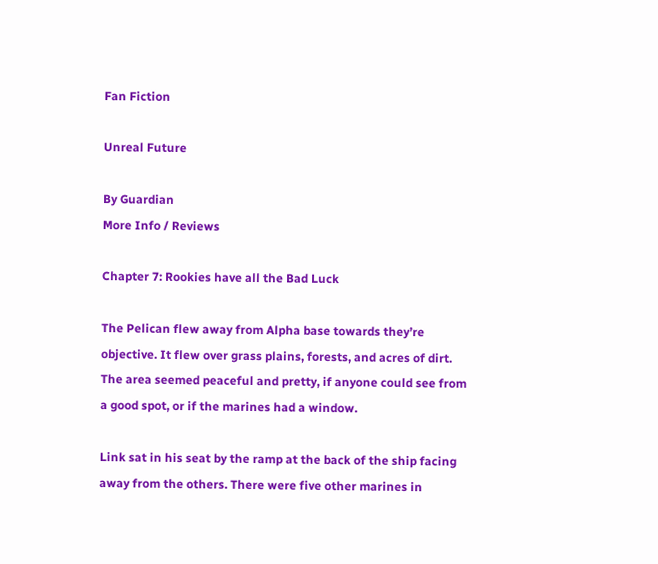Fan Fiction

Unreal Future

By Guardian
More Info / Reviews

Chapter 7: Rookies have all the Bad Luck

The Pelican flew away from Alpha base towards they’re objective. It flew over grass plains, forests, and acres of dirt. The area seemed peaceful and pretty, if anyone could see from a good spot, or if the marines had a window.

Link sat in his seat by the ramp at the back of the ship facing away from the others. There were five other marines in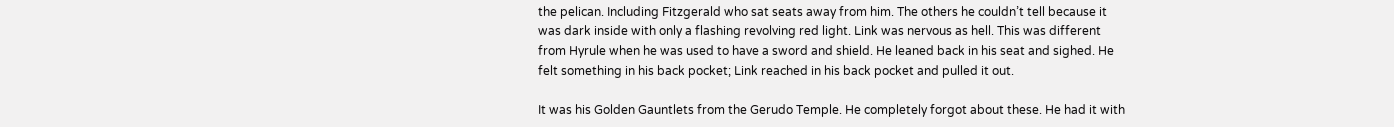the pelican. Including Fitzgerald who sat seats away from him. The others he couldn’t tell because it was dark inside with only a flashing revolving red light. Link was nervous as hell. This was different from Hyrule when he was used to have a sword and shield. He leaned back in his seat and sighed. He felt something in his back pocket; Link reached in his back pocket and pulled it out.

It was his Golden Gauntlets from the Gerudo Temple. He completely forgot about these. He had it with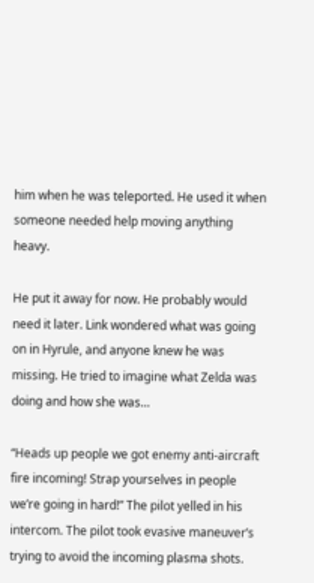him when he was teleported. He used it when someone needed help moving anything heavy.

He put it away for now. He probably would need it later. Link wondered what was going on in Hyrule, and anyone knew he was missing. He tried to imagine what Zelda was doing and how she was…

“Heads up people we got enemy anti-aircraft fire incoming! Strap yourselves in people we’re going in hard!” The pilot yelled in his intercom. The pilot took evasive maneuver’s trying to avoid the incoming plasma shots.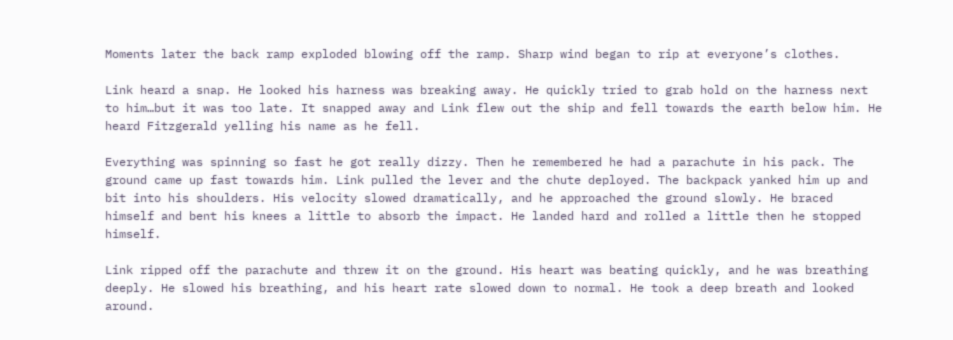Moments later the back ramp exploded blowing off the ramp. Sharp wind began to rip at everyone’s clothes.

Link heard a snap. He looked his harness was breaking away. He quickly tried to grab hold on the harness next to him…but it was too late. It snapped away and Link flew out the ship and fell towards the earth below him. He heard Fitzgerald yelling his name as he fell.

Everything was spinning so fast he got really dizzy. Then he remembered he had a parachute in his pack. The ground came up fast towards him. Link pulled the lever and the chute deployed. The backpack yanked him up and bit into his shoulders. His velocity slowed dramatically, and he approached the ground slowly. He braced himself and bent his knees a little to absorb the impact. He landed hard and rolled a little then he stopped himself.

Link ripped off the parachute and threw it on the ground. His heart was beating quickly, and he was breathing deeply. He slowed his breathing, and his heart rate slowed down to normal. He took a deep breath and looked around.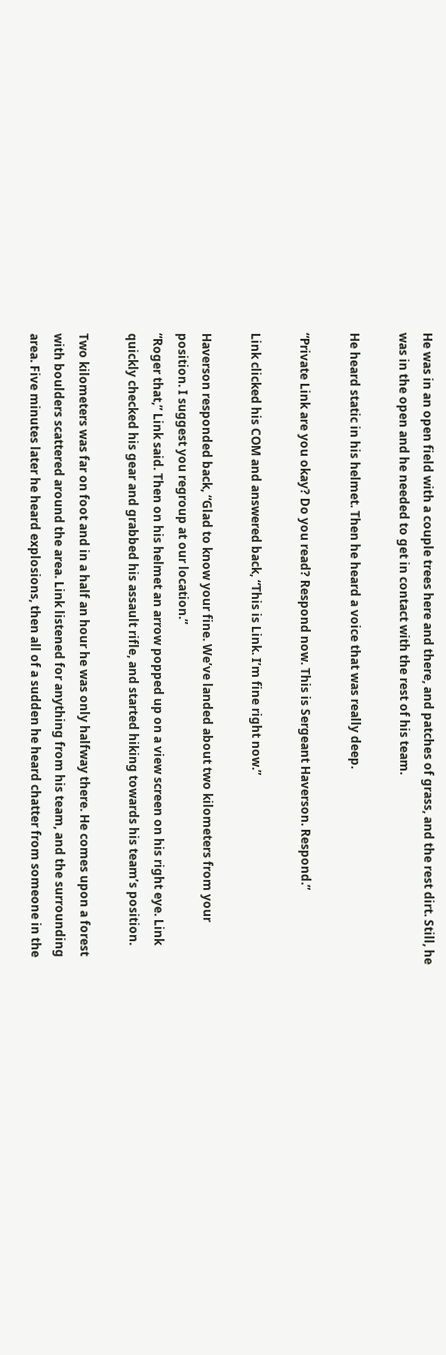He was in an open field with a couple trees here and there, and patches of grass, and the rest dirt. Still, he was in the open and he needed to get in contact with the rest of his team.

He heard static in his helmet. Then he heard a voice that was really deep.

“Private Link are you okay? Do you read? Respond now. This is Sergeant Haverson. Respond.”

Link clicked his COM and answered back, “This is Link. I’m fine right now.”

Haverson responded back, “Glad to know your fine. We’ve landed about two kilometers from your position. I suggest you regroup at our location.”
“Roger that,” Link said. Then on his helmet an arrow popped up on a view screen on his right eye. Link quickly checked his gear and grabbed his assault rifle, and started hiking towards his team’s position.

Two kilometers was far on foot and in a half an hour he was only halfway there. He comes upon a forest with boulders scattered around the area. Link listened for anything from his team, and the surrounding area. Five minutes later he heard explosions, then all of a sudden he heard chatter from someone in the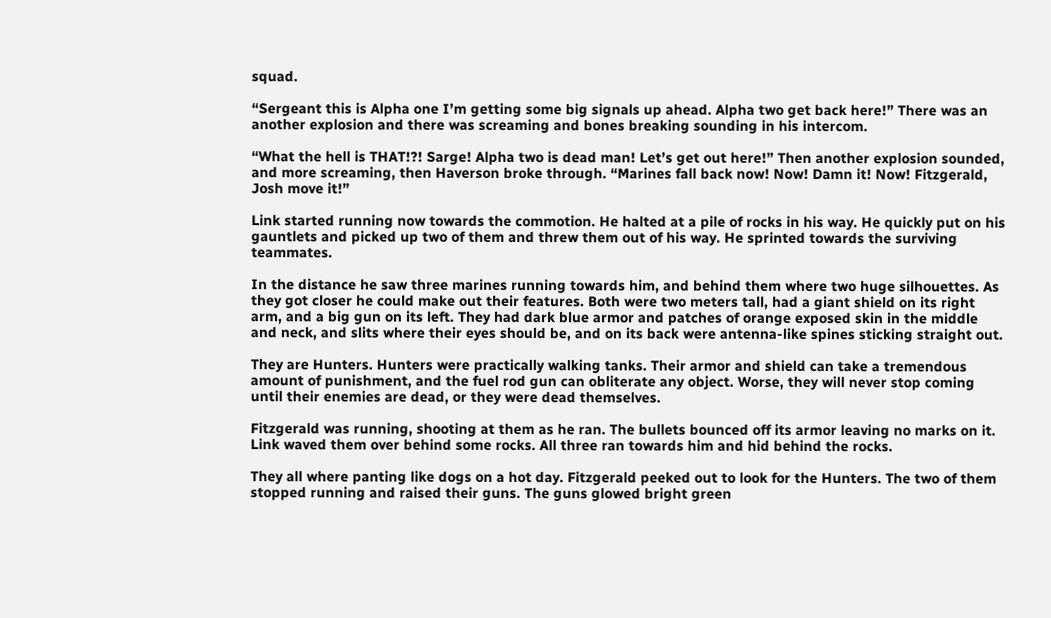squad.

“Sergeant this is Alpha one I’m getting some big signals up ahead. Alpha two get back here!” There was an another explosion and there was screaming and bones breaking sounding in his intercom.

“What the hell is THAT!?! Sarge! Alpha two is dead man! Let’s get out here!” Then another explosion sounded, and more screaming, then Haverson broke through. “Marines fall back now! Now! Damn it! Now! Fitzgerald, Josh move it!”

Link started running now towards the commotion. He halted at a pile of rocks in his way. He quickly put on his gauntlets and picked up two of them and threw them out of his way. He sprinted towards the surviving teammates.

In the distance he saw three marines running towards him, and behind them where two huge silhouettes. As they got closer he could make out their features. Both were two meters tall, had a giant shield on its right arm, and a big gun on its left. They had dark blue armor and patches of orange exposed skin in the middle and neck, and slits where their eyes should be, and on its back were antenna-like spines sticking straight out.

They are Hunters. Hunters were practically walking tanks. Their armor and shield can take a tremendous amount of punishment, and the fuel rod gun can obliterate any object. Worse, they will never stop coming until their enemies are dead, or they were dead themselves.

Fitzgerald was running, shooting at them as he ran. The bullets bounced off its armor leaving no marks on it. Link waved them over behind some rocks. All three ran towards him and hid behind the rocks.

They all where panting like dogs on a hot day. Fitzgerald peeked out to look for the Hunters. The two of them stopped running and raised their guns. The guns glowed bright green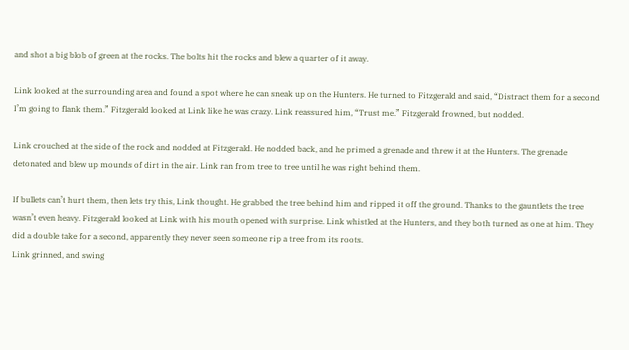and shot a big blob of green at the rocks. The bolts hit the rocks and blew a quarter of it away.

Link looked at the surrounding area and found a spot where he can sneak up on the Hunters. He turned to Fitzgerald and said, “Distract them for a second I’m going to flank them.” Fitzgerald looked at Link like he was crazy. Link reassured him, “Trust me.” Fitzgerald frowned, but nodded.

Link crouched at the side of the rock and nodded at Fitzgerald. He nodded back, and he primed a grenade and threw it at the Hunters. The grenade detonated and blew up mounds of dirt in the air. Link ran from tree to tree until he was right behind them.

If bullets can’t hurt them, then lets try this, Link thought. He grabbed the tree behind him and ripped it off the ground. Thanks to the gauntlets the tree wasn’t even heavy. Fitzgerald looked at Link with his mouth opened with surprise. Link whistled at the Hunters, and they both turned as one at him. They did a double take for a second, apparently they never seen someone rip a tree from its roots.
Link grinned, and swing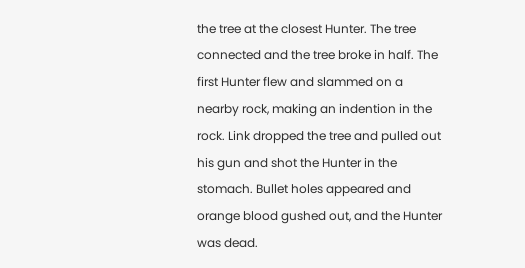the tree at the closest Hunter. The tree connected and the tree broke in half. The first Hunter flew and slammed on a nearby rock, making an indention in the rock. Link dropped the tree and pulled out his gun and shot the Hunter in the stomach. Bullet holes appeared and orange blood gushed out, and the Hunter was dead.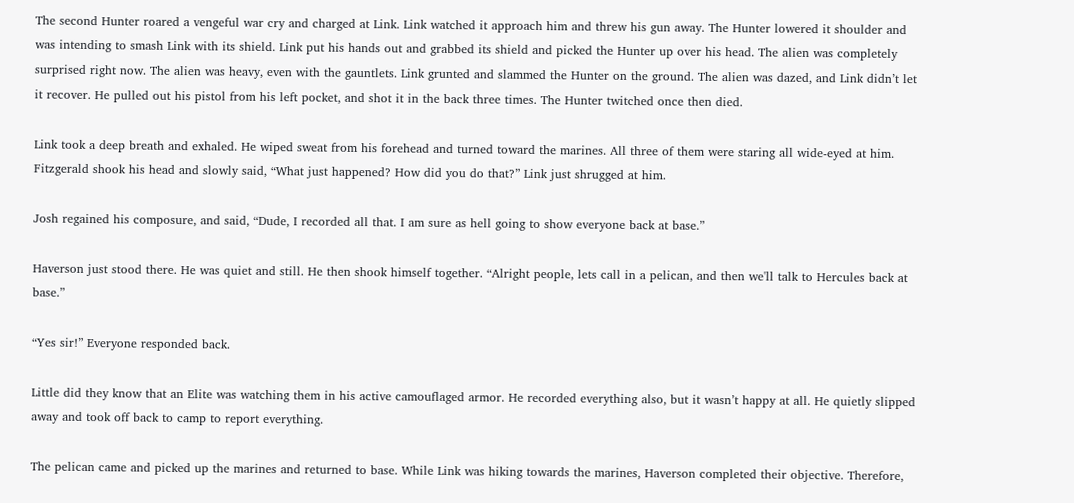The second Hunter roared a vengeful war cry and charged at Link. Link watched it approach him and threw his gun away. The Hunter lowered it shoulder and was intending to smash Link with its shield. Link put his hands out and grabbed its shield and picked the Hunter up over his head. The alien was completely surprised right now. The alien was heavy, even with the gauntlets. Link grunted and slammed the Hunter on the ground. The alien was dazed, and Link didn’t let it recover. He pulled out his pistol from his left pocket, and shot it in the back three times. The Hunter twitched once then died.

Link took a deep breath and exhaled. He wiped sweat from his forehead and turned toward the marines. All three of them were staring all wide-eyed at him. Fitzgerald shook his head and slowly said, “What just happened? How did you do that?” Link just shrugged at him.

Josh regained his composure, and said, “Dude, I recorded all that. I am sure as hell going to show everyone back at base.”

Haverson just stood there. He was quiet and still. He then shook himself together. “Alright people, lets call in a pelican, and then we'll talk to Hercules back at base.”

“Yes sir!” Everyone responded back.

Little did they know that an Elite was watching them in his active camouflaged armor. He recorded everything also, but it wasn’t happy at all. He quietly slipped away and took off back to camp to report everything.

The pelican came and picked up the marines and returned to base. While Link was hiking towards the marines, Haverson completed their objective. Therefore,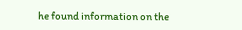he found information on the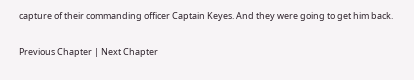capture of their commanding officer Captain Keyes. And they were going to get him back.

Previous Chapter | Next Chapter